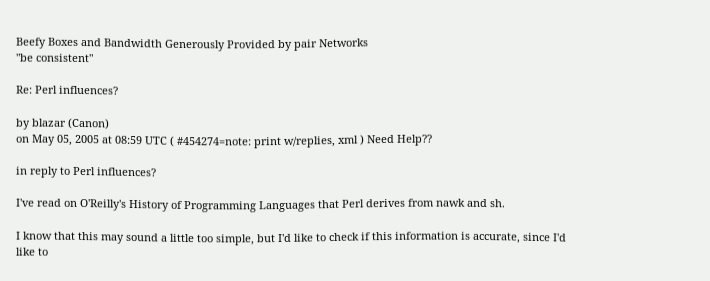Beefy Boxes and Bandwidth Generously Provided by pair Networks
"be consistent"

Re: Perl influences?

by blazar (Canon)
on May 05, 2005 at 08:59 UTC ( #454274=note: print w/replies, xml ) Need Help??

in reply to Perl influences?

I've read on O'Reilly's History of Programming Languages that Perl derives from nawk and sh.

I know that this may sound a little too simple, but I'd like to check if this information is accurate, since I'd like to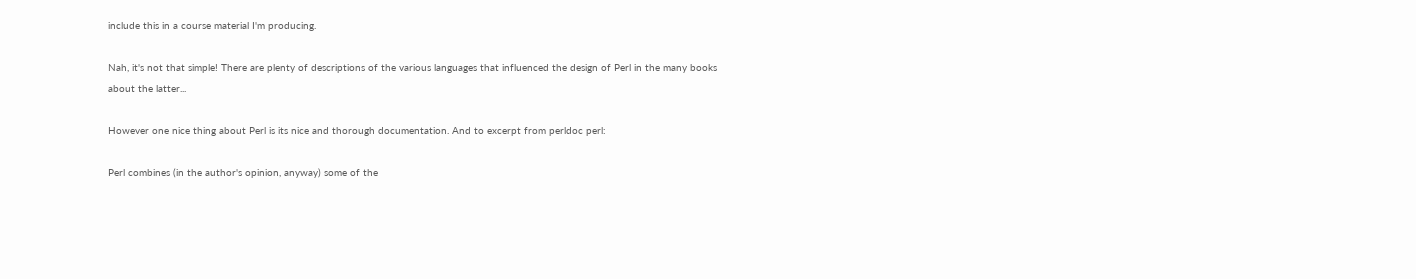include this in a course material I'm producing.

Nah, it's not that simple! There are plenty of descriptions of the various languages that influenced the design of Perl in the many books about the latter...

However one nice thing about Perl is its nice and thorough documentation. And to excerpt from perldoc perl:

Perl combines (in the author's opinion, anyway) some of the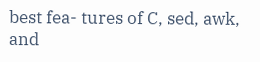best fea- tures of C, sed, awk, and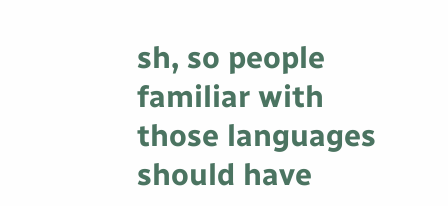sh, so people familiar with those languages should have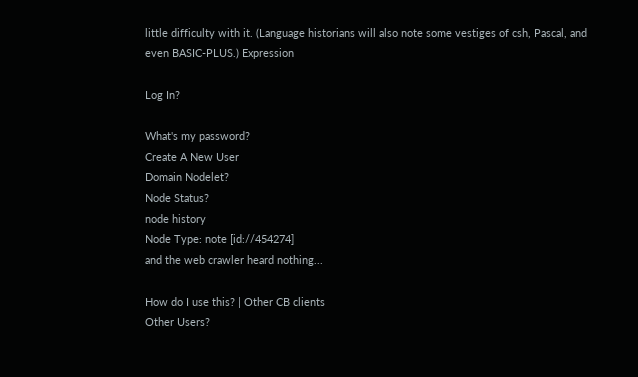little difficulty with it. (Language historians will also note some vestiges of csh, Pascal, and even BASIC-PLUS.) Expression

Log In?

What's my password?
Create A New User
Domain Nodelet?
Node Status?
node history
Node Type: note [id://454274]
and the web crawler heard nothing...

How do I use this? | Other CB clients
Other Users?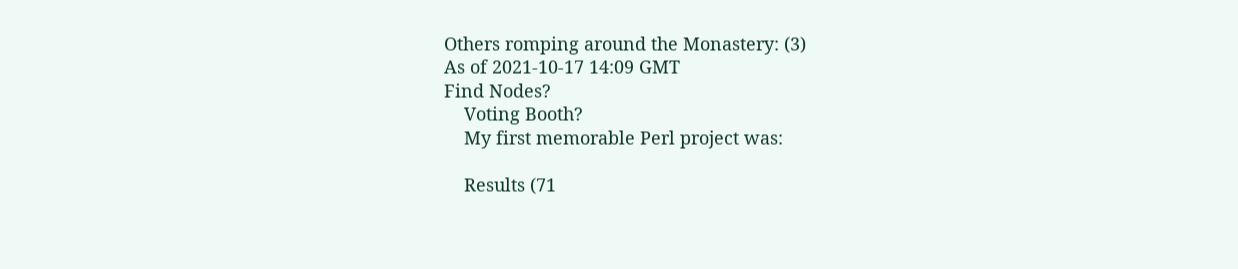Others romping around the Monastery: (3)
As of 2021-10-17 14:09 GMT
Find Nodes?
    Voting Booth?
    My first memorable Perl project was:

    Results (71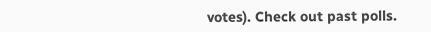votes). Check out past polls.